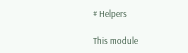# Helpers

This module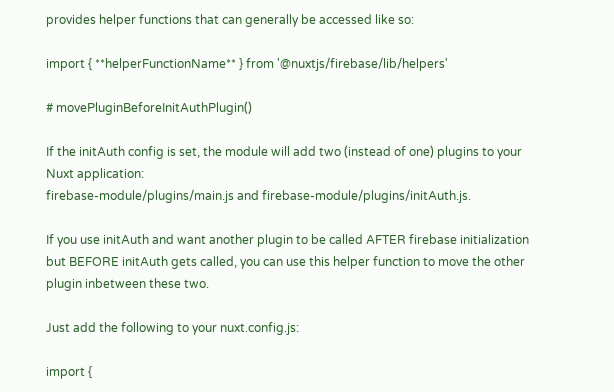provides helper functions that can generally be accessed like so:

import { **helperFunctionName** } from '@nuxtjs/firebase/lib/helpers'

# movePluginBeforeInitAuthPlugin()

If the initAuth config is set, the module will add two (instead of one) plugins to your Nuxt application:
firebase-module/plugins/main.js and firebase-module/plugins/initAuth.js.

If you use initAuth and want another plugin to be called AFTER firebase initialization but BEFORE initAuth gets called, you can use this helper function to move the other plugin inbetween these two.

Just add the following to your nuxt.config.js:

import {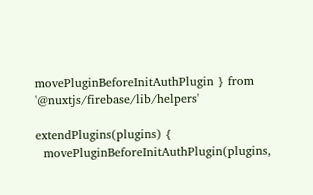movePluginBeforeInitAuthPlugin } from '@nuxtjs/firebase/lib/helpers'

extendPlugins(plugins) {
  movePluginBeforeInitAuthPlugin(plugins,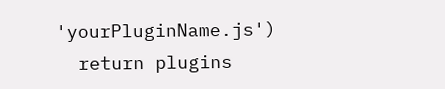'yourPluginName.js')
  return plugins